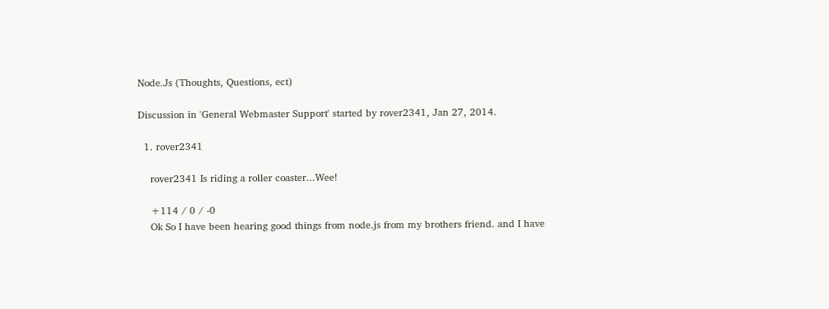Node.Js (Thoughts, Questions, ect)

Discussion in 'General Webmaster Support' started by rover2341, Jan 27, 2014.

  1. rover2341

    rover2341 Is riding a roller coaster...Wee!

    +114 / 0 / -0
    Ok So I have been hearing good things from node.js from my brothers friend. and I have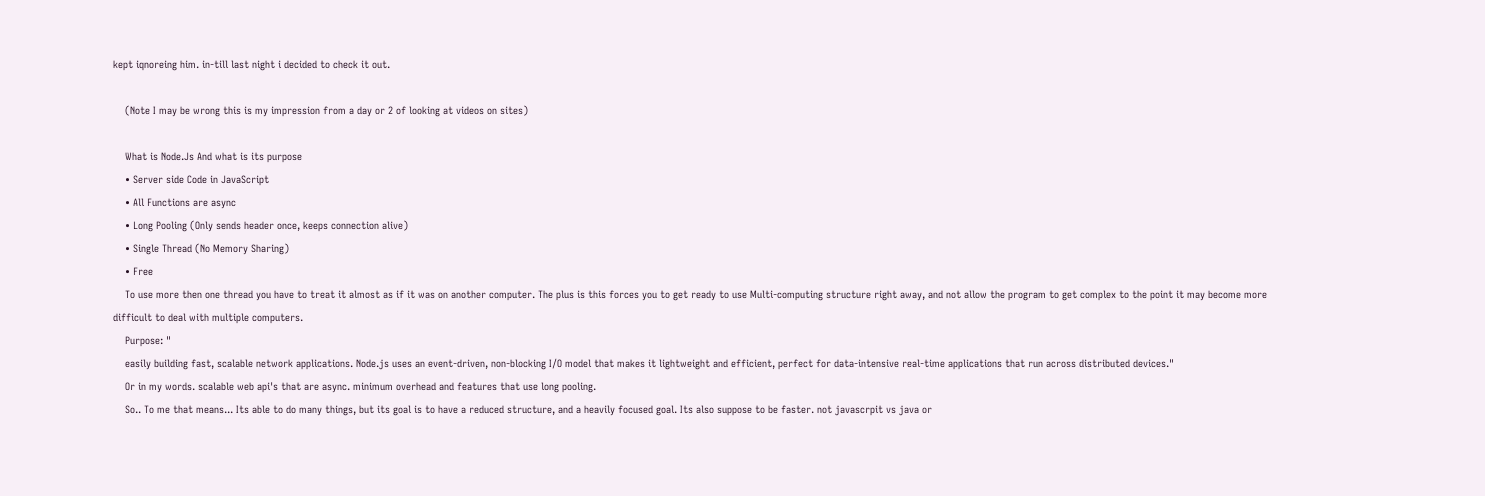kept iqnoreing him. in-till last night i decided to check it out.

    (Note I may be wrong this is my impression from a day or 2 of looking at videos on sites)

    What is Node.Js And what is its purpose
    • Server side Code in JavaScript
    • All Functions are async
    • Long Pooling (Only sends header once, keeps connection alive)
    • Single Thread (No Memory Sharing)
    • Free
    To use more then one thread you have to treat it almost as if it was on another computer. The plus is this forces you to get ready to use Multi-computing structure right away, and not allow the program to get complex to the point it may become more difficult to deal with multiple computers.
    Purpose: "
    easily building fast, scalable network applications. Node.js uses an event-driven, non-blocking I/O model that makes it lightweight and efficient, perfect for data-intensive real-time applications that run across distributed devices."
    Or in my words. scalable web api's that are async. minimum overhead and features that use long pooling.
    So.. To me that means... Its able to do many things, but its goal is to have a reduced structure, and a heavily focused goal. Its also suppose to be faster. not javascrpit vs java or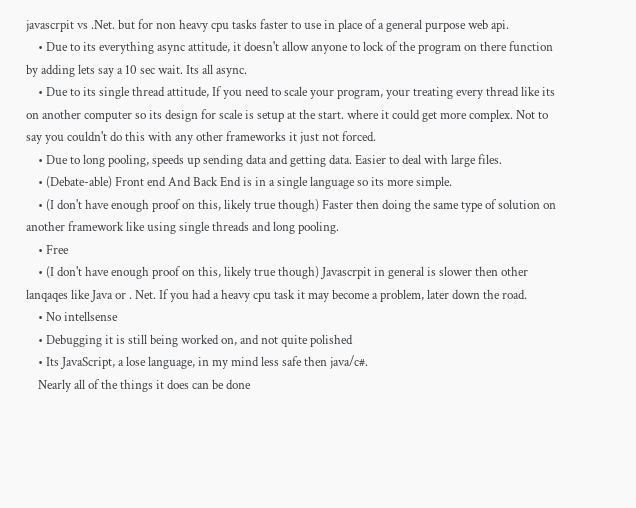javascrpit vs .Net. but for non heavy cpu tasks faster to use in place of a general purpose web api.
    • Due to its everything async attitude, it doesn't allow anyone to lock of the program on there function by adding lets say a 10 sec wait. Its all async.
    • Due to its single thread attitude, If you need to scale your program, your treating every thread like its on another computer so its design for scale is setup at the start. where it could get more complex. Not to say you couldn't do this with any other frameworks it just not forced.
    • Due to long pooling, speeds up sending data and getting data. Easier to deal with large files.
    • (Debate-able) Front end And Back End is in a single language so its more simple.
    • (I don't have enough proof on this, likely true though) Faster then doing the same type of solution on another framework like using single threads and long pooling.
    • Free
    • (I don't have enough proof on this, likely true though) Javascrpit in general is slower then other lanqaqes like Java or . Net. If you had a heavy cpu task it may become a problem, later down the road.
    • No intellsense
    • Debugging it is still being worked on, and not quite polished
    • Its JavaScript, a lose language, in my mind less safe then java/c#.
    Nearly all of the things it does can be done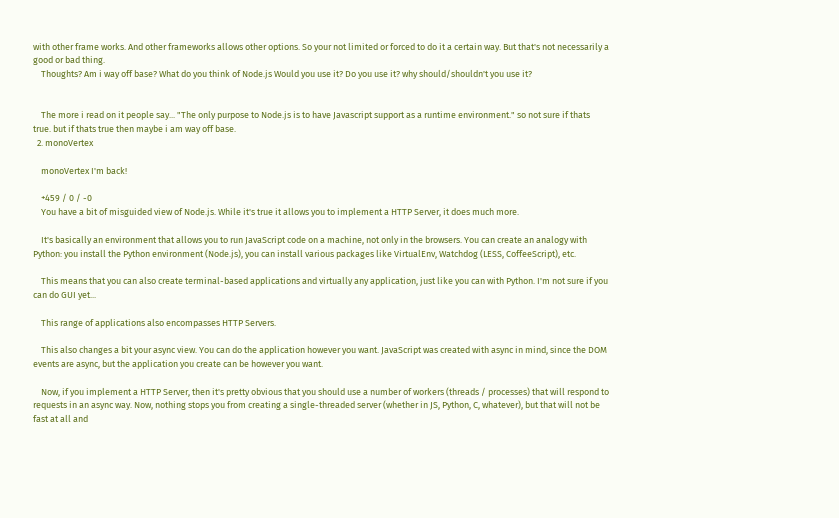with other frame works. And other frameworks allows other options. So your not limited or forced to do it a certain way. But that's not necessarily a good or bad thing.
    Thoughts? Am i way off base? What do you think of Node.js Would you use it? Do you use it? why should/shouldn't you use it?


    The more i read on it people say... "The only purpose to Node.js is to have Javascript support as a runtime environment." so not sure if thats true. but if thats true then maybe i am way off base.
  2. monoVertex

    monoVertex I'm back!

    +459 / 0 / -0
    You have a bit of misguided view of Node.js. While it's true it allows you to implement a HTTP Server, it does much more.

    It's basically an environment that allows you to run JavaScript code on a machine, not only in the browsers. You can create an analogy with Python: you install the Python environment (Node.js), you can install various packages like VirtualEnv, Watchdog (LESS, CoffeeScript), etc.

    This means that you can also create terminal-based applications and virtually any application, just like you can with Python. I'm not sure if you can do GUI yet...

    This range of applications also encompasses HTTP Servers.

    This also changes a bit your async view. You can do the application however you want. JavaScript was created with async in mind, since the DOM events are async, but the application you create can be however you want.

    Now, if you implement a HTTP Server, then it's pretty obvious that you should use a number of workers (threads / processes) that will respond to requests in an async way. Now, nothing stops you from creating a single-threaded server (whether in JS, Python, C, whatever), but that will not be fast at all and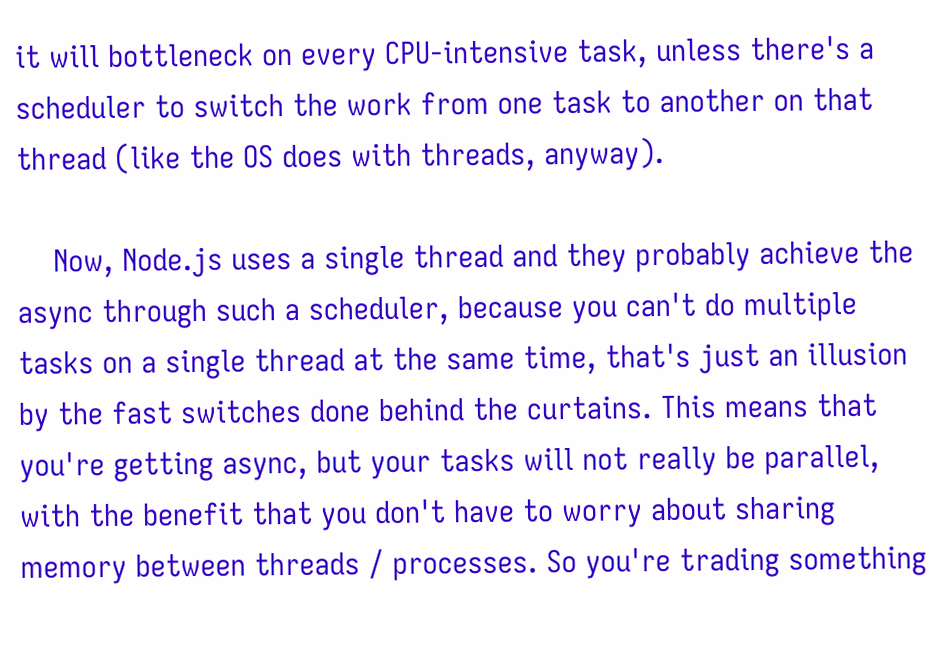it will bottleneck on every CPU-intensive task, unless there's a scheduler to switch the work from one task to another on that thread (like the OS does with threads, anyway).

    Now, Node.js uses a single thread and they probably achieve the async through such a scheduler, because you can't do multiple tasks on a single thread at the same time, that's just an illusion by the fast switches done behind the curtains. This means that you're getting async, but your tasks will not really be parallel, with the benefit that you don't have to worry about sharing memory between threads / processes. So you're trading something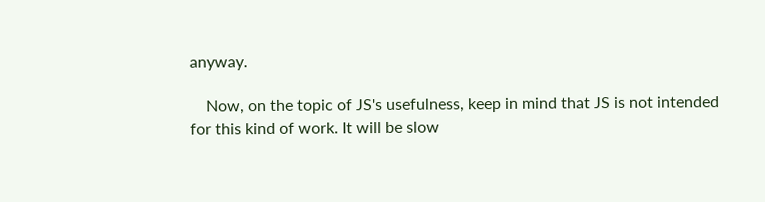anyway.

    Now, on the topic of JS's usefulness, keep in mind that JS is not intended for this kind of work. It will be slow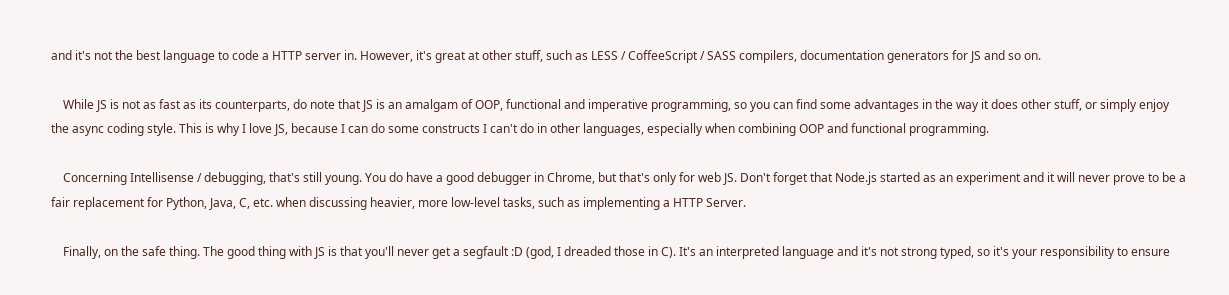and it's not the best language to code a HTTP server in. However, it's great at other stuff, such as LESS / CoffeeScript / SASS compilers, documentation generators for JS and so on.

    While JS is not as fast as its counterparts, do note that JS is an amalgam of OOP, functional and imperative programming, so you can find some advantages in the way it does other stuff, or simply enjoy the async coding style. This is why I love JS, because I can do some constructs I can't do in other languages, especially when combining OOP and functional programming.

    Concerning Intellisense / debugging, that's still young. You do have a good debugger in Chrome, but that's only for web JS. Don't forget that Node.js started as an experiment and it will never prove to be a fair replacement for Python, Java, C, etc. when discussing heavier, more low-level tasks, such as implementing a HTTP Server.

    Finally, on the safe thing. The good thing with JS is that you'll never get a segfault :D (god, I dreaded those in C). It's an interpreted language and it's not strong typed, so it's your responsibility to ensure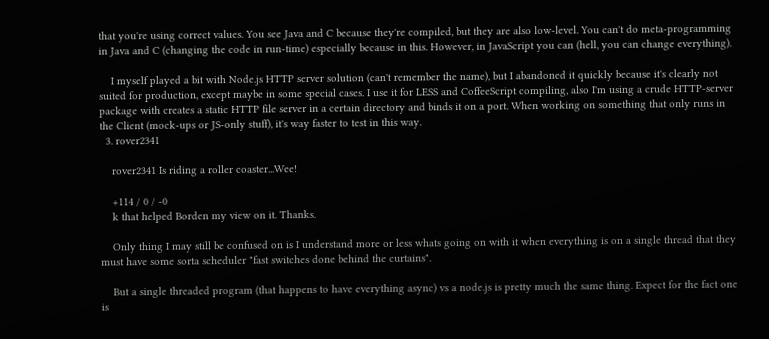that you're using correct values. You see Java and C because they're compiled, but they are also low-level. You can't do meta-programming in Java and C (changing the code in run-time) especially because in this. However, in JavaScript you can (hell, you can change everything).

    I myself played a bit with Node.js HTTP server solution (can't remember the name), but I abandoned it quickly because it's clearly not suited for production, except maybe in some special cases. I use it for LESS and CoffeeScript compiling, also I'm using a crude HTTP-server package with creates a static HTTP file server in a certain directory and binds it on a port. When working on something that only runs in the Client (mock-ups or JS-only stuff), it's way faster to test in this way.
  3. rover2341

    rover2341 Is riding a roller coaster...Wee!

    +114 / 0 / -0
    k that helped Borden my view on it. Thanks.

    Only thing I may still be confused on is I understand more or less whats going on with it when everything is on a single thread that they must have some sorta scheduler "fast switches done behind the curtains".

    But a single threaded program (that happens to have everything async) vs a node.js is pretty much the same thing. Expect for the fact one is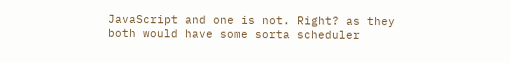JavaScript and one is not. Right? as they both would have some sorta scheduler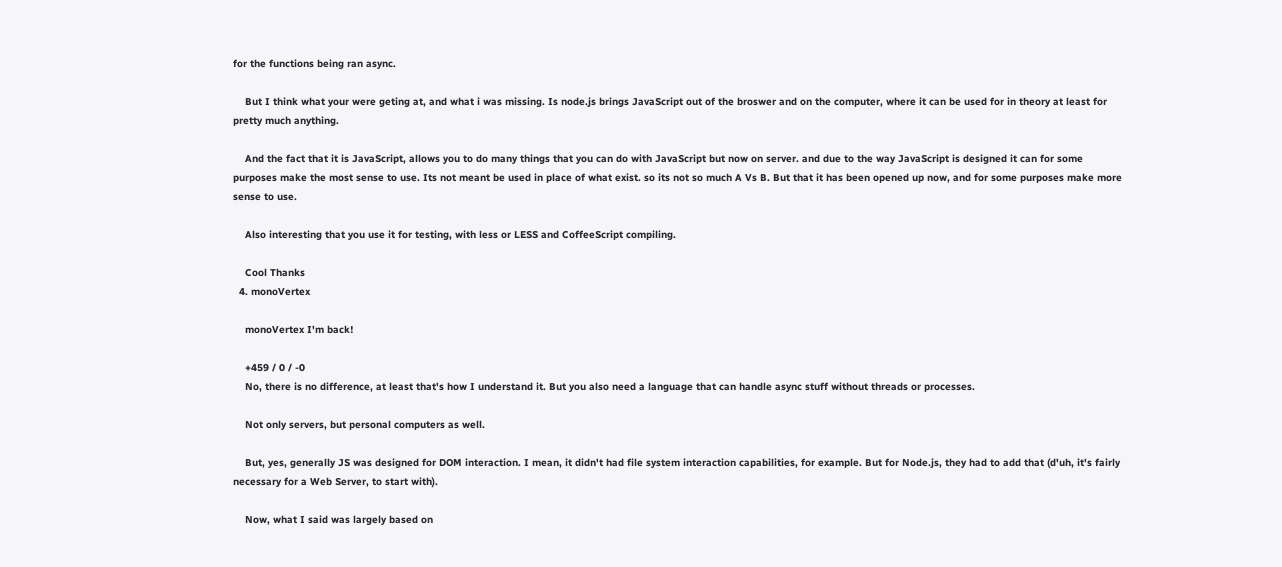for the functions being ran async.

    But I think what your were geting at, and what i was missing. Is node.js brings JavaScript out of the broswer and on the computer, where it can be used for in theory at least for pretty much anything.

    And the fact that it is JavaScript, allows you to do many things that you can do with JavaScript but now on server. and due to the way JavaScript is designed it can for some purposes make the most sense to use. Its not meant be used in place of what exist. so its not so much A Vs B. But that it has been opened up now, and for some purposes make more sense to use.

    Also interesting that you use it for testing, with less or LESS and CoffeeScript compiling.

    Cool Thanks
  4. monoVertex

    monoVertex I'm back!

    +459 / 0 / -0
    No, there is no difference, at least that's how I understand it. But you also need a language that can handle async stuff without threads or processes.

    Not only servers, but personal computers as well.

    But, yes, generally JS was designed for DOM interaction. I mean, it didn't had file system interaction capabilities, for example. But for Node.js, they had to add that (d'uh, it's fairly necessary for a Web Server, to start with).

    Now, what I said was largely based on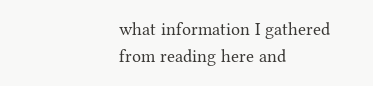what information I gathered from reading here and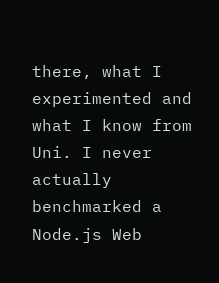there, what I experimented and what I know from Uni. I never actually benchmarked a Node.js Web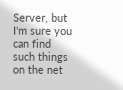Server, but I'm sure you can find such things on the net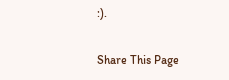:).

Share This Page